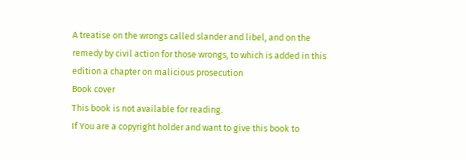A treatise on the wrongs called slander and libel, and on the remedy by civil action for those wrongs, to which is added in this edition a chapter on malicious prosecution
Book cover
This book is not available for reading.
If You are a copyright holder and want to give this book to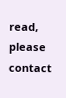read, please contact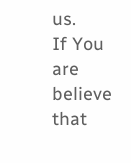us.
If You are believe that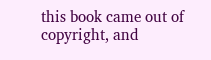this book came out of copyright, and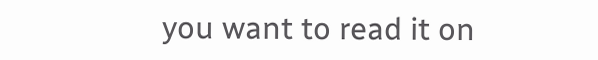you want to read it on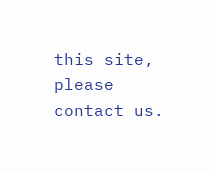this site, please contact us.